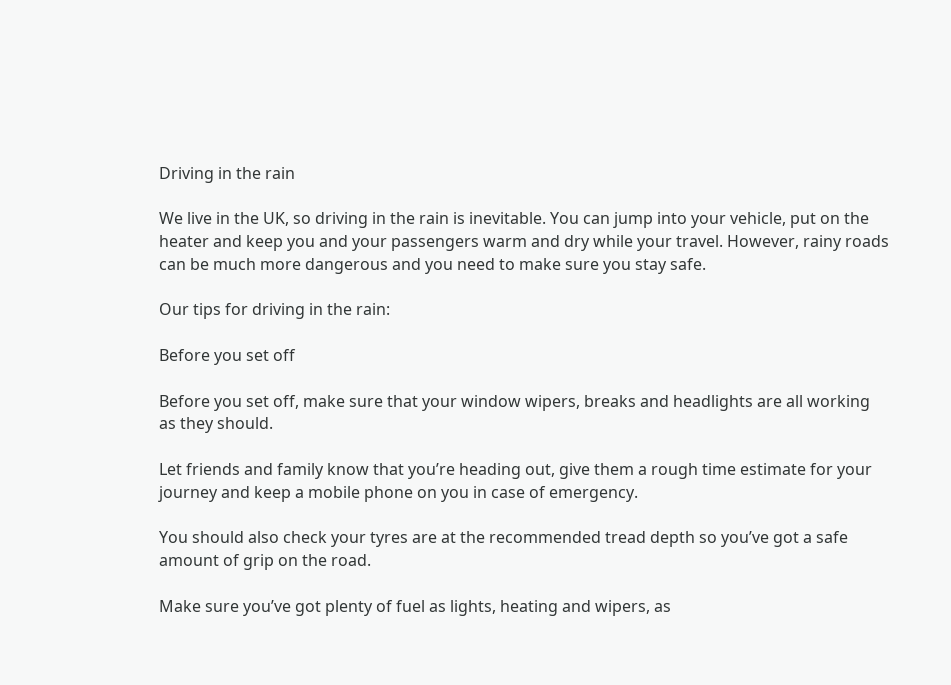Driving in the rain

We live in the UK, so driving in the rain is inevitable. You can jump into your vehicle, put on the heater and keep you and your passengers warm and dry while your travel. However, rainy roads can be much more dangerous and you need to make sure you stay safe.

Our tips for driving in the rain:

Before you set off

Before you set off, make sure that your window wipers, breaks and headlights are all working as they should.

Let friends and family know that you’re heading out, give them a rough time estimate for your journey and keep a mobile phone on you in case of emergency.

You should also check your tyres are at the recommended tread depth so you’ve got a safe amount of grip on the road.

Make sure you’ve got plenty of fuel as lights, heating and wipers, as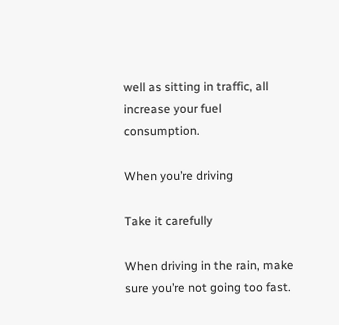well as sitting in traffic, all increase your fuel consumption.

When you’re driving

Take it carefully

When driving in the rain, make sure you’re not going too fast.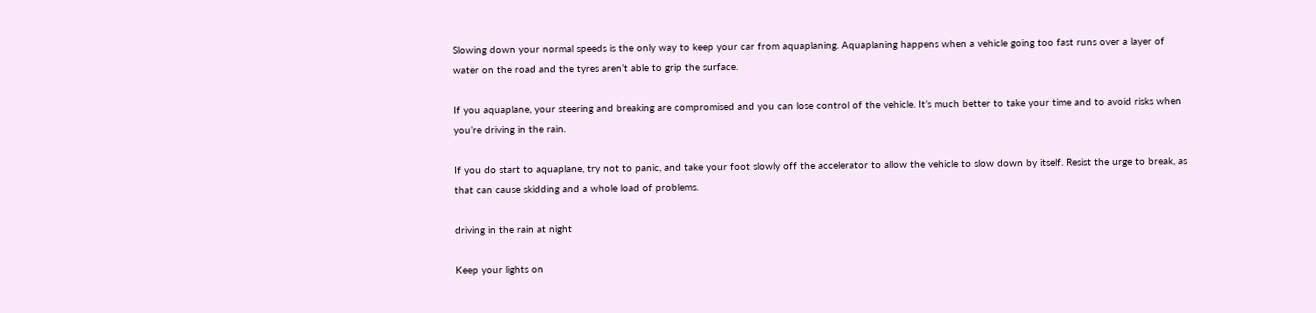Slowing down your normal speeds is the only way to keep your car from aquaplaning. Aquaplaning happens when a vehicle going too fast runs over a layer of water on the road and the tyres aren’t able to grip the surface.

If you aquaplane, your steering and breaking are compromised and you can lose control of the vehicle. It’s much better to take your time and to avoid risks when you’re driving in the rain.

If you do start to aquaplane, try not to panic, and take your foot slowly off the accelerator to allow the vehicle to slow down by itself. Resist the urge to break, as that can cause skidding and a whole load of problems.

driving in the rain at night

Keep your lights on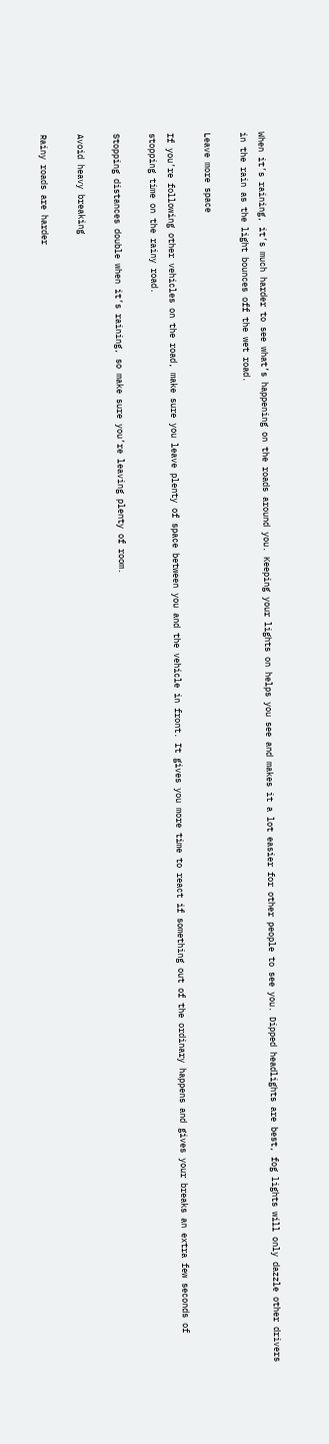When it’s raining, it’s much harder to see what’s happening on the roads around you. Keeping your lights on helps you see and makes it a lot easier for other people to see you. Dipped headlights are best, fog lights will only dazzle other drivers in the rain as the light bounces off the wet road.

Leave more space

If you’re following other vehicles on the road, make sure you leave plenty of space between you and the vehicle in front. It gives you more time to react if something out of the ordinary happens and gives your breaks an extra few seconds of stopping time on the rainy road.

Stopping distances double when it’s raining, so make sure you’re leaving plenty of room.

Avoid heavy breaking

Rainy roads are harder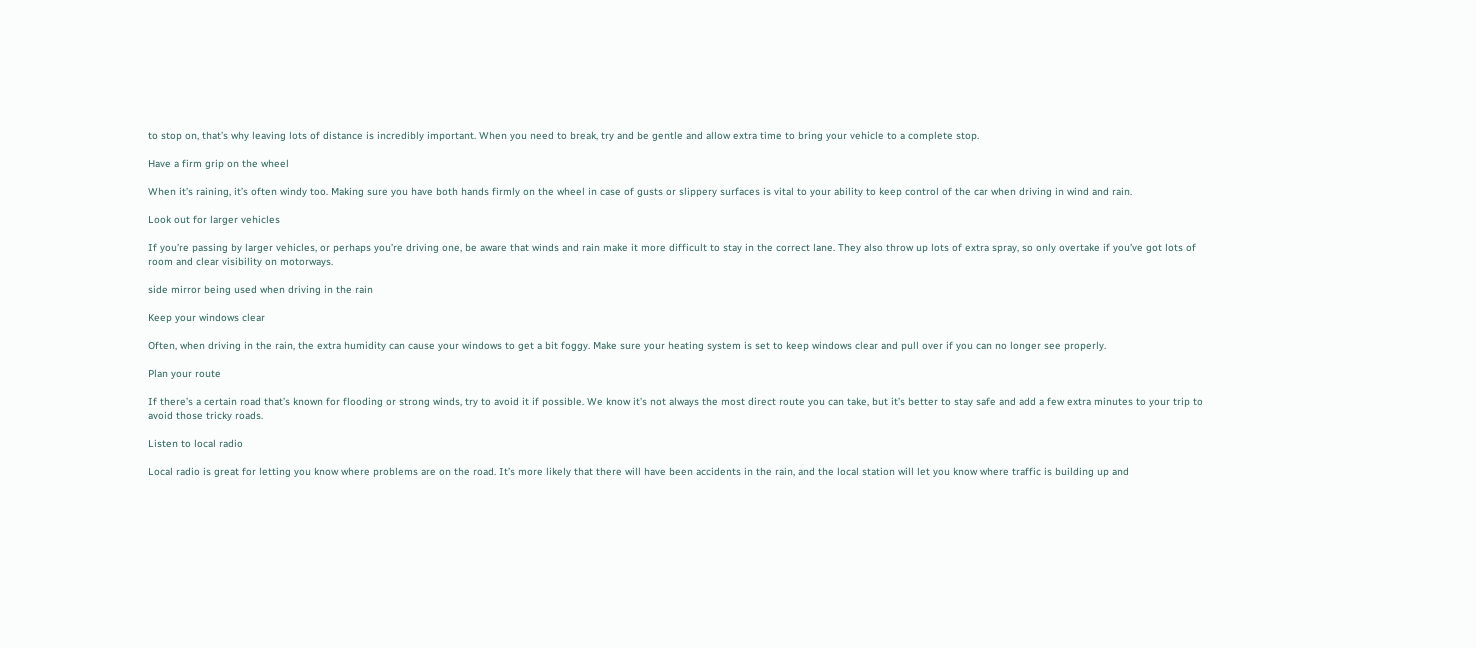to stop on, that’s why leaving lots of distance is incredibly important. When you need to break, try and be gentle and allow extra time to bring your vehicle to a complete stop.

Have a firm grip on the wheel

When it’s raining, it’s often windy too. Making sure you have both hands firmly on the wheel in case of gusts or slippery surfaces is vital to your ability to keep control of the car when driving in wind and rain.

Look out for larger vehicles

If you’re passing by larger vehicles, or perhaps you’re driving one, be aware that winds and rain make it more difficult to stay in the correct lane. They also throw up lots of extra spray, so only overtake if you’ve got lots of room and clear visibility on motorways.

side mirror being used when driving in the rain

Keep your windows clear

Often, when driving in the rain, the extra humidity can cause your windows to get a bit foggy. Make sure your heating system is set to keep windows clear and pull over if you can no longer see properly.

Plan your route

If there’s a certain road that’s known for flooding or strong winds, try to avoid it if possible. We know it’s not always the most direct route you can take, but it’s better to stay safe and add a few extra minutes to your trip to avoid those tricky roads.

Listen to local radio

Local radio is great for letting you know where problems are on the road. It’s more likely that there will have been accidents in the rain, and the local station will let you know where traffic is building up and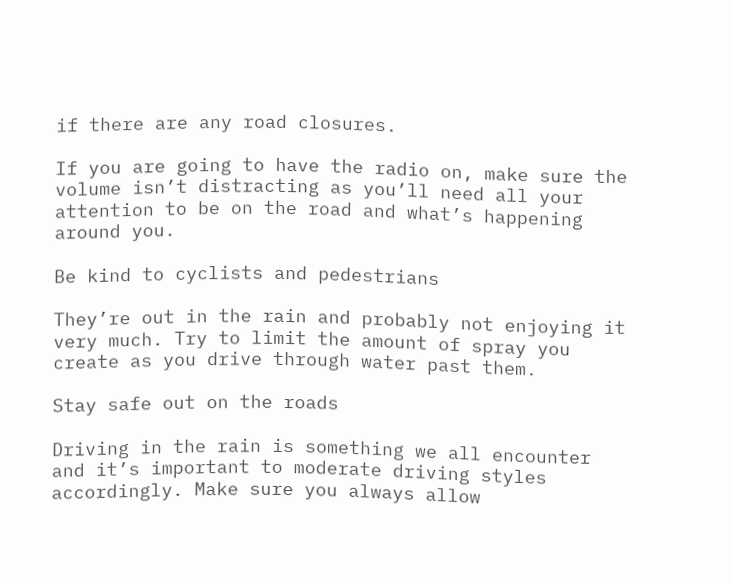if there are any road closures.

If you are going to have the radio on, make sure the volume isn’t distracting as you’ll need all your attention to be on the road and what’s happening around you.

Be kind to cyclists and pedestrians

They’re out in the rain and probably not enjoying it very much. Try to limit the amount of spray you create as you drive through water past them.

Stay safe out on the roads

Driving in the rain is something we all encounter and it’s important to moderate driving styles accordingly. Make sure you always allow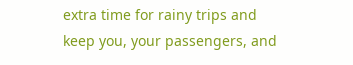extra time for rainy trips and keep you, your passengers, and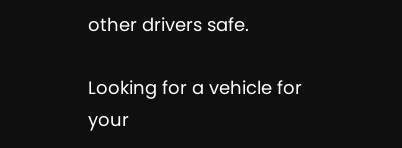other drivers safe.

Looking for a vehicle for your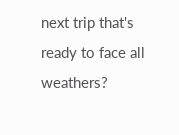next trip that's ready to face all weathers?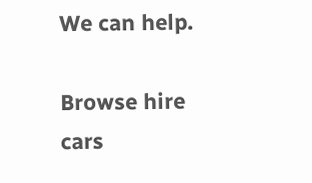We can help.

Browse hire cars